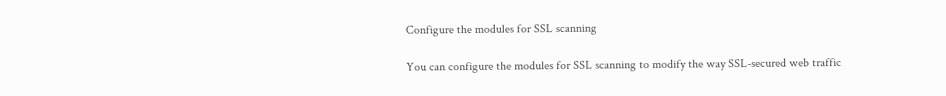Configure the modules for SSL scanning

You can configure the modules for SSL scanning to modify the way SSL-secured web traffic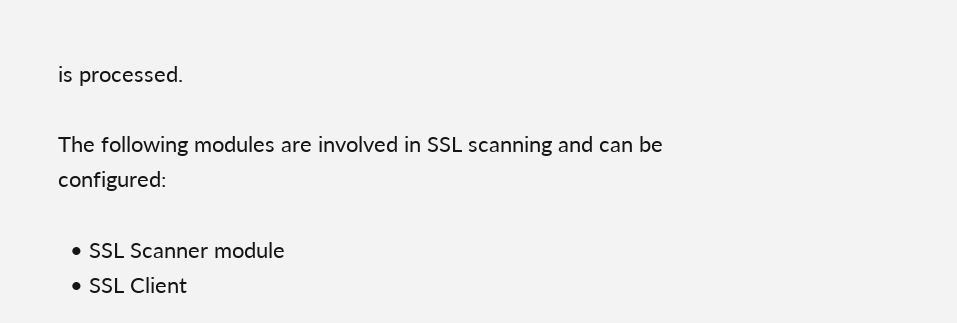is processed.

The following modules are involved in SSL scanning and can be configured:

  • SSL Scanner module
  • SSL Client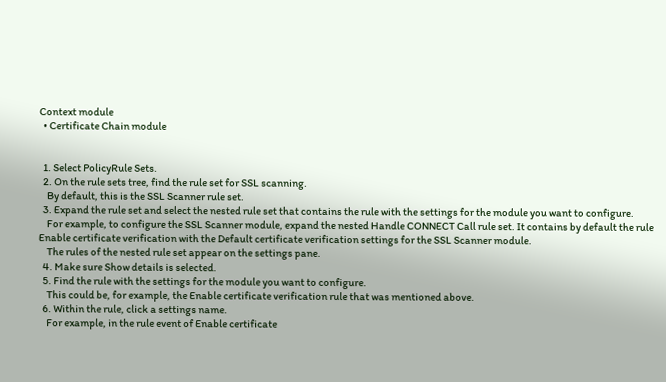Context module
  • Certificate Chain module


  1. Select PolicyRule Sets.
  2. On the rule sets tree, find the rule set for SSL scanning.
    By default, this is the SSL Scanner rule set.
  3. Expand the rule set and select the nested rule set that contains the rule with the settings for the module you want to configure.
    For example, to configure the SSL Scanner module, expand the nested Handle CONNECT Call rule set. It contains by default the rule Enable certificate verification with the Default certificate verification settings for the SSL Scanner module.
    The rules of the nested rule set appear on the settings pane.
  4. Make sure Show details is selected.
  5. Find the rule with the settings for the module you want to configure.
    This could be, for example, the Enable certificate verification rule that was mentioned above.
  6. Within the rule, click a settings name.
    For example, in the rule event of Enable certificate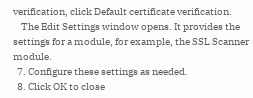verification, click Default certificate verification.
    The Edit Settings window opens. It provides the settings for a module, for example, the SSL Scanner module.
  7. Configure these settings as needed.
  8. Click OK to close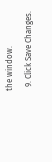the window.
  9. Click Save Changes.